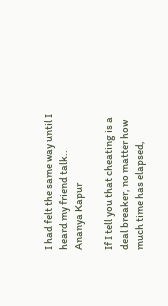I had felt the same way until I heard my friend talk..
Ananya Kapur

If I tell you that cheating is a deal breaker, no matter how much time has elapsed,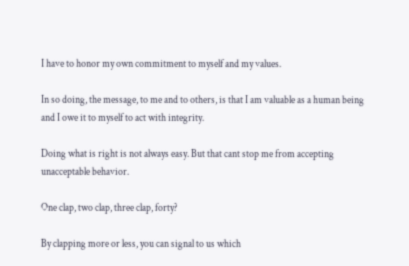I have to honor my own commitment to myself and my values.

In so doing, the message, to me and to others, is that I am valuable as a human being and I owe it to myself to act with integrity.

Doing what is right is not always easy. But that cant stop me from accepting unacceptable behavior.

One clap, two clap, three clap, forty?

By clapping more or less, you can signal to us which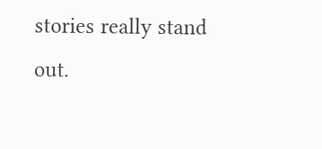stories really stand out.